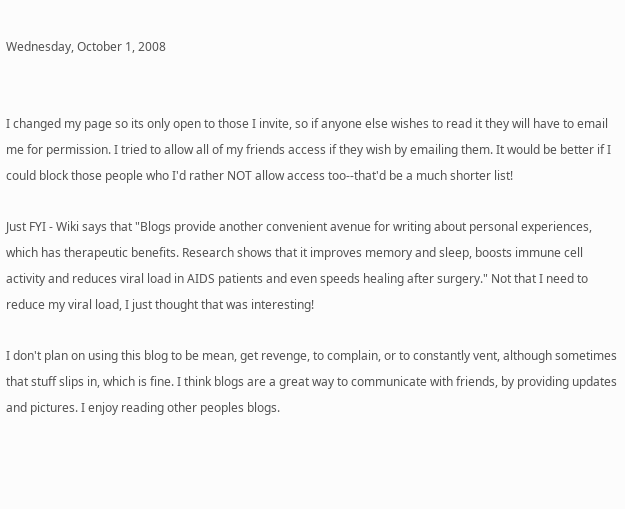Wednesday, October 1, 2008


I changed my page so its only open to those I invite, so if anyone else wishes to read it they will have to email me for permission. I tried to allow all of my friends access if they wish by emailing them. It would be better if I could block those people who I'd rather NOT allow access too--that'd be a much shorter list!

Just FYI - Wiki says that "Blogs provide another convenient avenue for writing about personal experiences, which has therapeutic benefits. Research shows that it improves memory and sleep, boosts immune cell activity and reduces viral load in AIDS patients and even speeds healing after surgery." Not that I need to reduce my viral load, I just thought that was interesting!

I don't plan on using this blog to be mean, get revenge, to complain, or to constantly vent, although sometimes that stuff slips in, which is fine. I think blogs are a great way to communicate with friends, by providing updates and pictures. I enjoy reading other peoples blogs.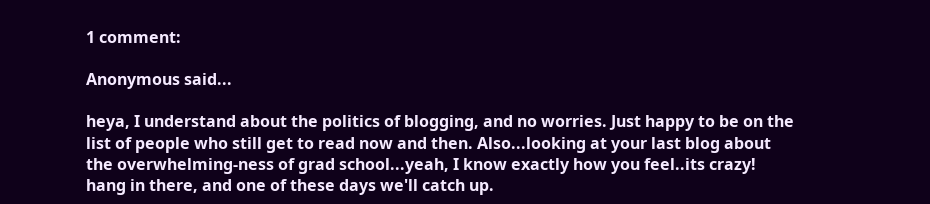1 comment:

Anonymous said...

heya, I understand about the politics of blogging, and no worries. Just happy to be on the list of people who still get to read now and then. Also...looking at your last blog about the overwhelming-ness of grad school...yeah, I know exactly how you feel..its crazy! hang in there, and one of these days we'll catch up.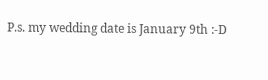P.s. my wedding date is January 9th :-D